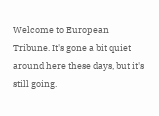Welcome to European Tribune. It's gone a bit quiet around here these days, but it's still going.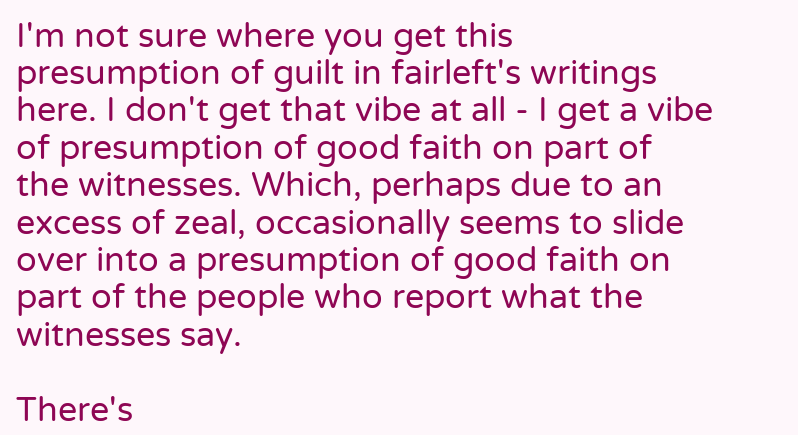I'm not sure where you get this presumption of guilt in fairleft's writings here. I don't get that vibe at all - I get a vibe of presumption of good faith on part of the witnesses. Which, perhaps due to an excess of zeal, occasionally seems to slide over into a presumption of good faith on part of the people who report what the witnesses say.

There's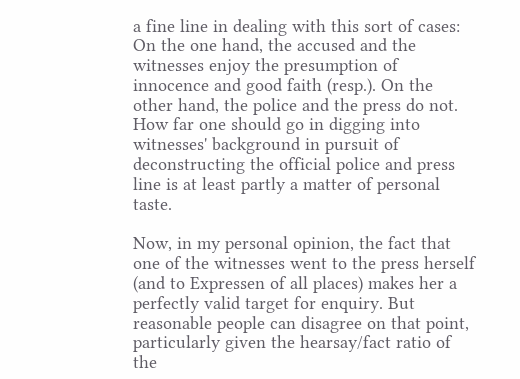a fine line in dealing with this sort of cases: On the one hand, the accused and the witnesses enjoy the presumption of innocence and good faith (resp.). On the other hand, the police and the press do not. How far one should go in digging into witnesses' background in pursuit of deconstructing the official police and press line is at least partly a matter of personal taste.

Now, in my personal opinion, the fact that one of the witnesses went to the press herself (and to Expressen of all places) makes her a perfectly valid target for enquiry. But reasonable people can disagree on that point, particularly given the hearsay/fact ratio of the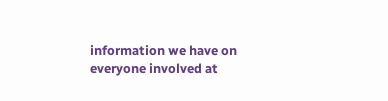information we have on everyone involved at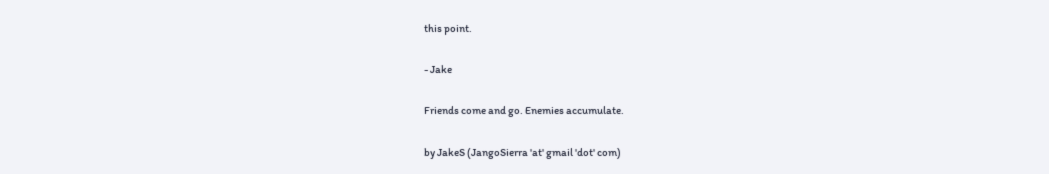this point.

- Jake

Friends come and go. Enemies accumulate.

by JakeS (JangoSierra 'at' gmail 'dot' com)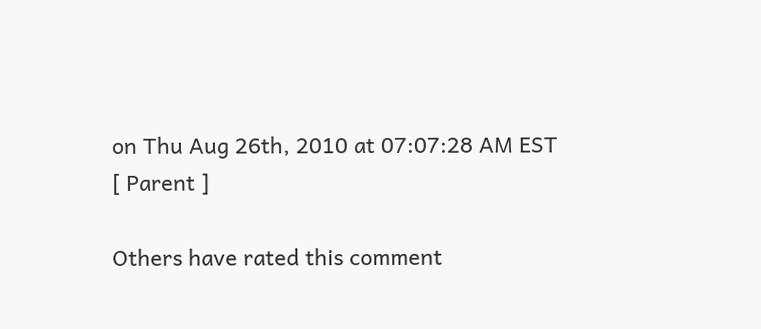on Thu Aug 26th, 2010 at 07:07:28 AM EST
[ Parent ]

Others have rated this comment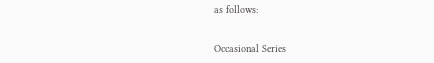as follows:


Occasional Series